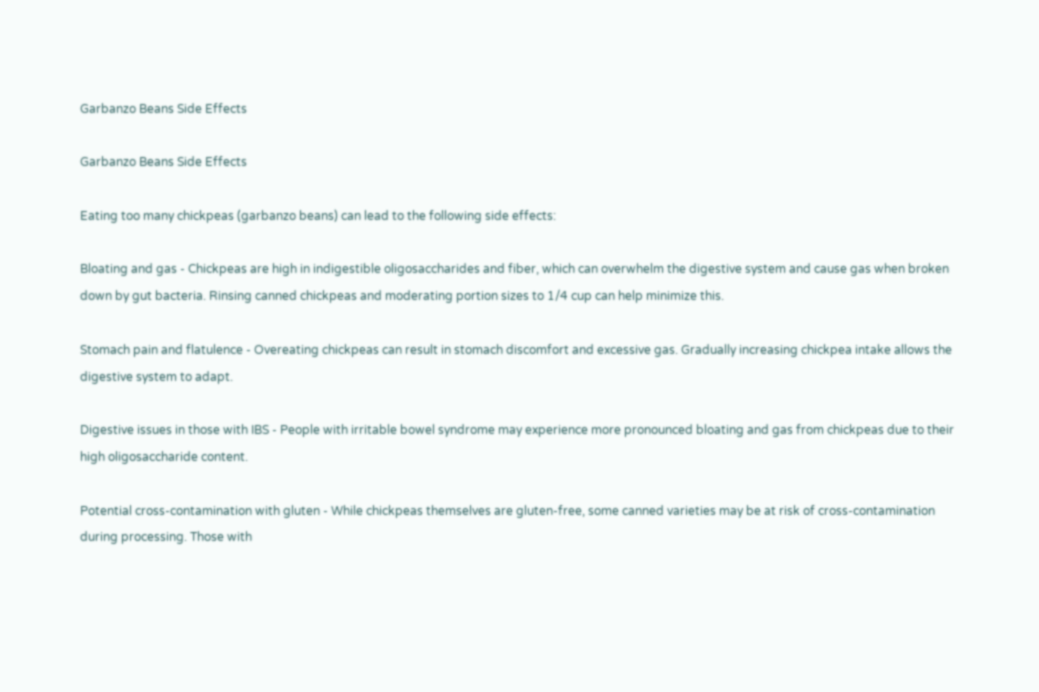Garbanzo Beans Side Effects

Garbanzo Beans Side Effects

Eating too many chickpeas (garbanzo beans) can lead to the following side effects:

Bloating and gas - Chickpeas are high in indigestible oligosaccharides and fiber, which can overwhelm the digestive system and cause gas when broken down by gut bacteria. Rinsing canned chickpeas and moderating portion sizes to 1/4 cup can help minimize this.

Stomach pain and flatulence - Overeating chickpeas can result in stomach discomfort and excessive gas. Gradually increasing chickpea intake allows the digestive system to adapt.

Digestive issues in those with IBS - People with irritable bowel syndrome may experience more pronounced bloating and gas from chickpeas due to their high oligosaccharide content.

Potential cross-contamination with gluten - While chickpeas themselves are gluten-free, some canned varieties may be at risk of cross-contamination during processing. Those with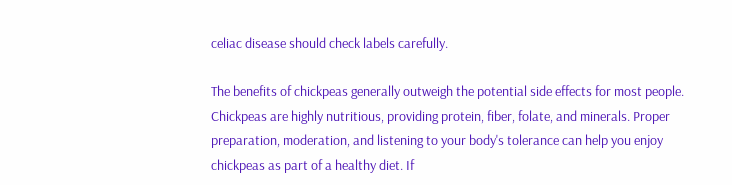celiac disease should check labels carefully.

The benefits of chickpeas generally outweigh the potential side effects for most people. Chickpeas are highly nutritious, providing protein, fiber, folate, and minerals. Proper preparation, moderation, and listening to your body's tolerance can help you enjoy chickpeas as part of a healthy diet. If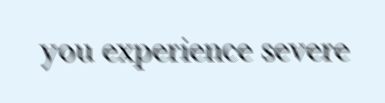you experience severe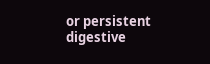or persistent digestive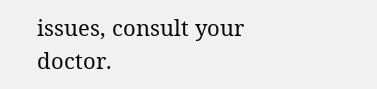issues, consult your doctor.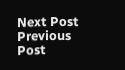Next Post Previous Post